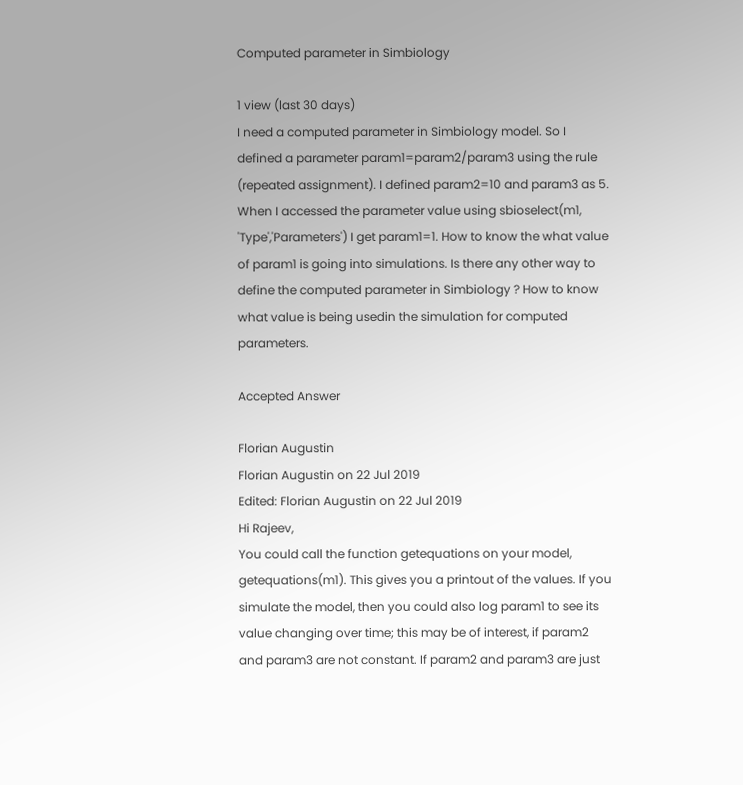Computed parameter in Simbiology

1 view (last 30 days)
I need a computed parameter in Simbiology model. So I defined a parameter param1=param2/param3 using the rule (repeated assignment). I defined param2=10 and param3 as 5. When I accessed the parameter value using sbioselect(m1, 'Type','Parameters') I get param1=1. How to know the what value of param1 is going into simulations. Is there any other way to define the computed parameter in Simbiology ? How to know what value is being usedin the simulation for computed parameters.

Accepted Answer

Florian Augustin
Florian Augustin on 22 Jul 2019
Edited: Florian Augustin on 22 Jul 2019
Hi Rajeev,
You could call the function getequations on your model, getequations(m1). This gives you a printout of the values. If you simulate the model, then you could also log param1 to see its value changing over time; this may be of interest, if param2 and param3 are not constant. If param2 and param3 are just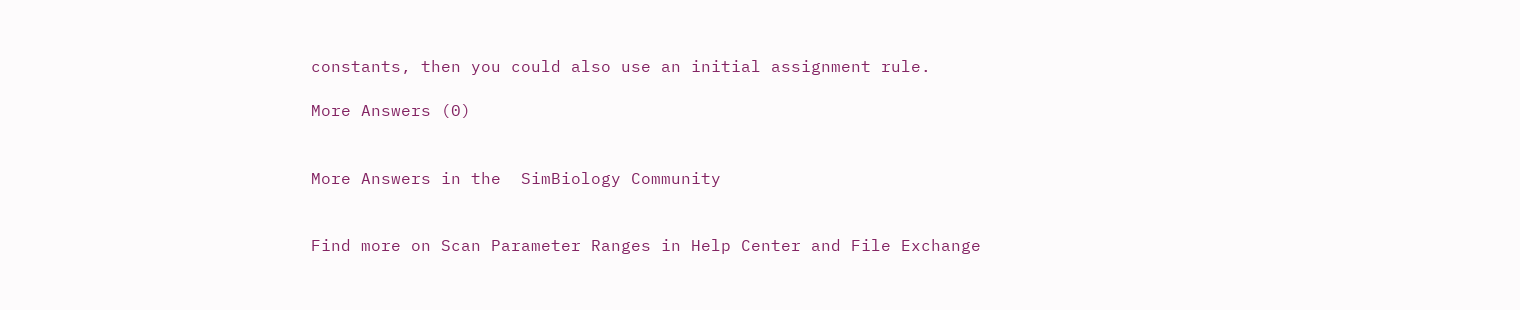constants, then you could also use an initial assignment rule.

More Answers (0)


More Answers in the  SimBiology Community


Find more on Scan Parameter Ranges in Help Center and File Exchange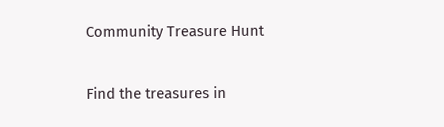Community Treasure Hunt

Find the treasures in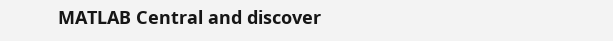MATLAB Central and discover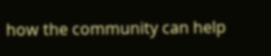how the community can help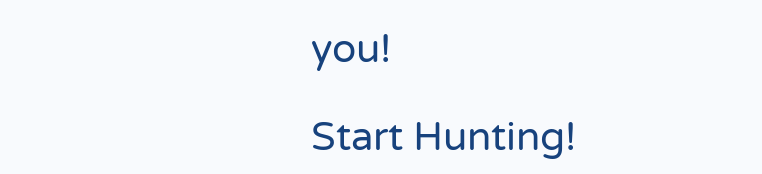you!

Start Hunting!